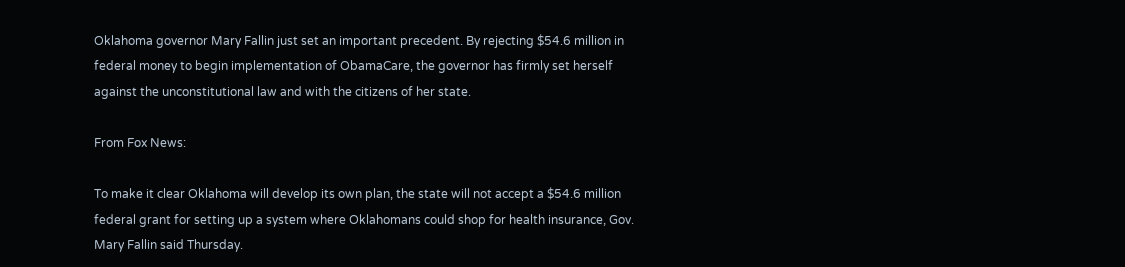Oklahoma governor Mary Fallin just set an important precedent. By rejecting $54.6 million in federal money to begin implementation of ObamaCare, the governor has firmly set herself against the unconstitutional law and with the citizens of her state.

From Fox News:

To make it clear Oklahoma will develop its own plan, the state will not accept a $54.6 million federal grant for setting up a system where Oklahomans could shop for health insurance, Gov. Mary Fallin said Thursday.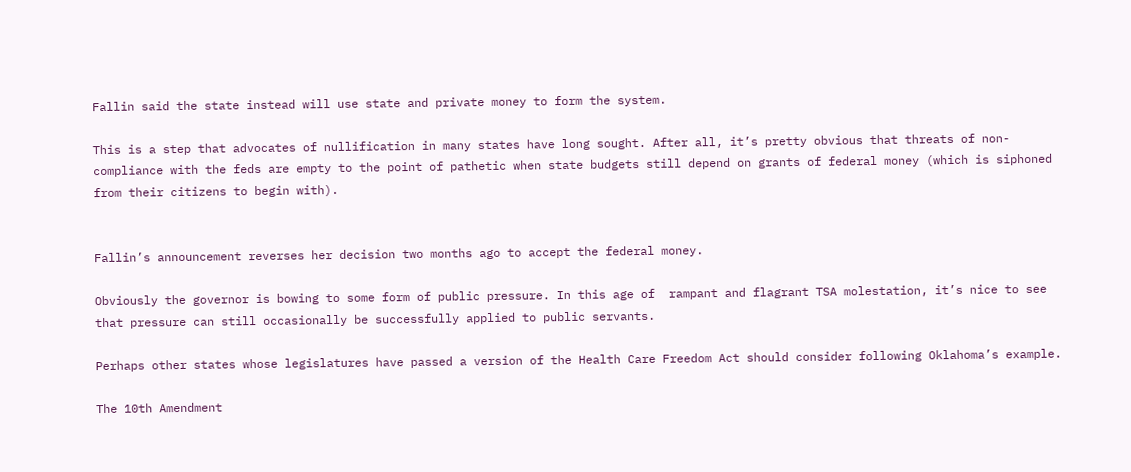Fallin said the state instead will use state and private money to form the system.

This is a step that advocates of nullification in many states have long sought. After all, it’s pretty obvious that threats of non-compliance with the feds are empty to the point of pathetic when state budgets still depend on grants of federal money (which is siphoned from their citizens to begin with).


Fallin’s announcement reverses her decision two months ago to accept the federal money.

Obviously the governor is bowing to some form of public pressure. In this age of  rampant and flagrant TSA molestation, it’s nice to see that pressure can still occasionally be successfully applied to public servants.

Perhaps other states whose legislatures have passed a version of the Health Care Freedom Act should consider following Oklahoma’s example.

The 10th Amendment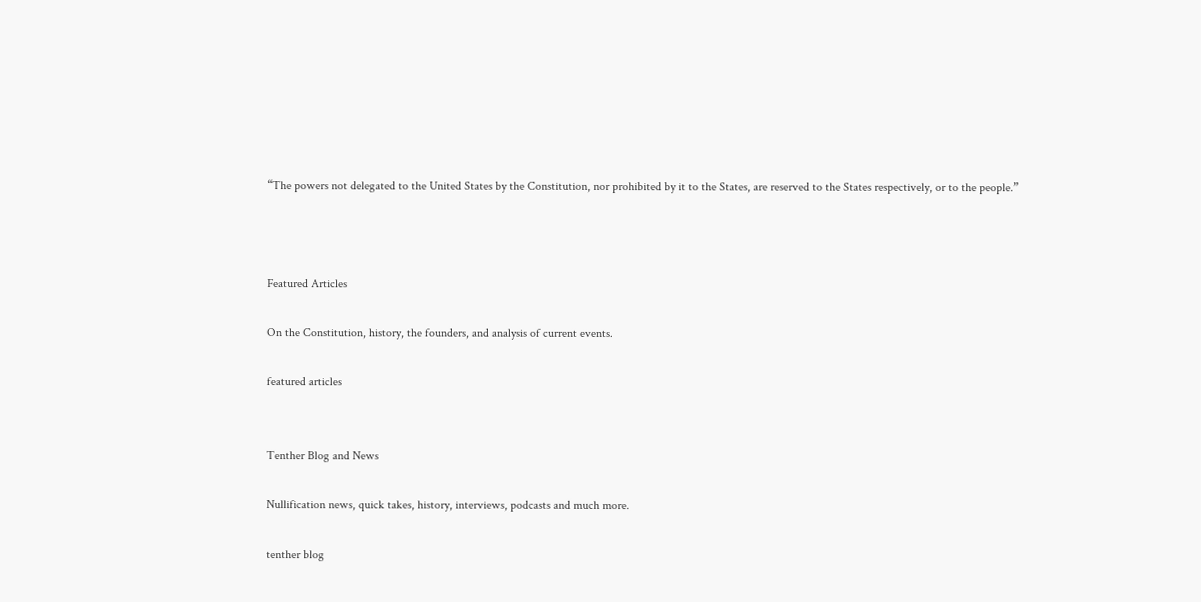“The powers not delegated to the United States by the Constitution, nor prohibited by it to the States, are reserved to the States respectively, or to the people.”



Featured Articles

On the Constitution, history, the founders, and analysis of current events.

featured articles


Tenther Blog and News

Nullification news, quick takes, history, interviews, podcasts and much more.

tenther blog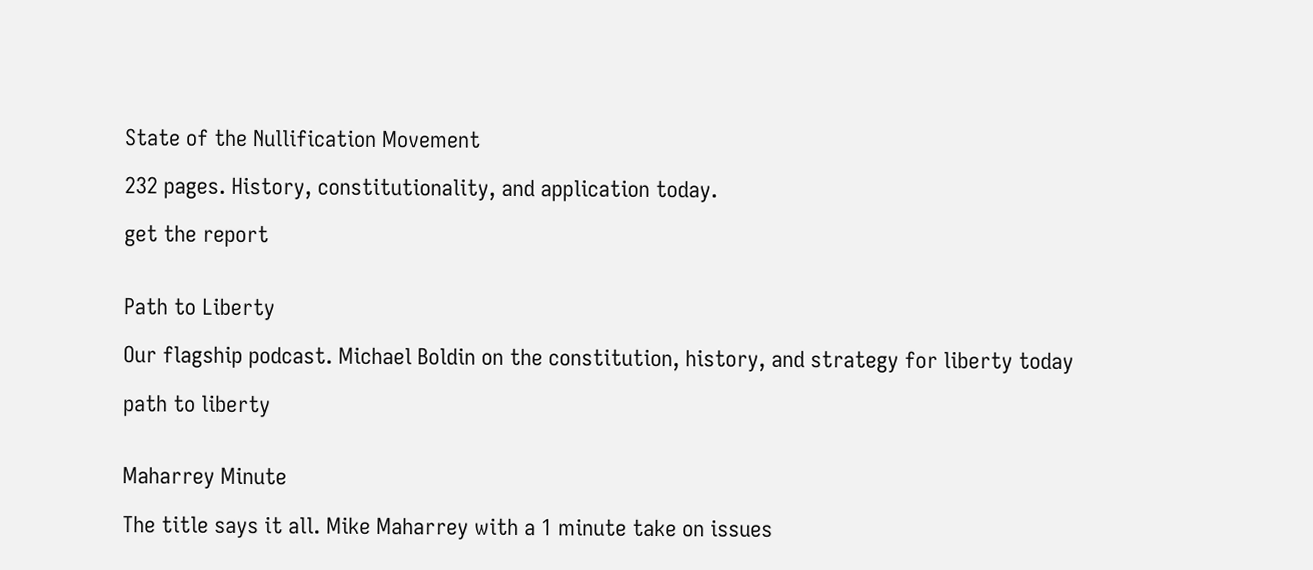State of the Nullification Movement

232 pages. History, constitutionality, and application today.

get the report


Path to Liberty

Our flagship podcast. Michael Boldin on the constitution, history, and strategy for liberty today

path to liberty


Maharrey Minute

The title says it all. Mike Maharrey with a 1 minute take on issues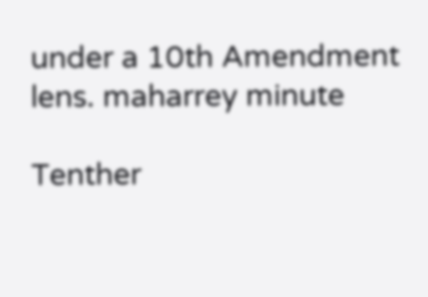under a 10th Amendment lens. maharrey minute

Tenther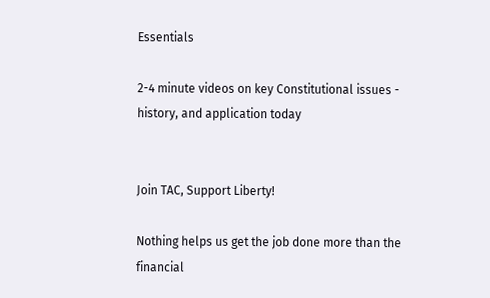Essentials

2-4 minute videos on key Constitutional issues - history, and application today


Join TAC, Support Liberty!

Nothing helps us get the job done more than the financial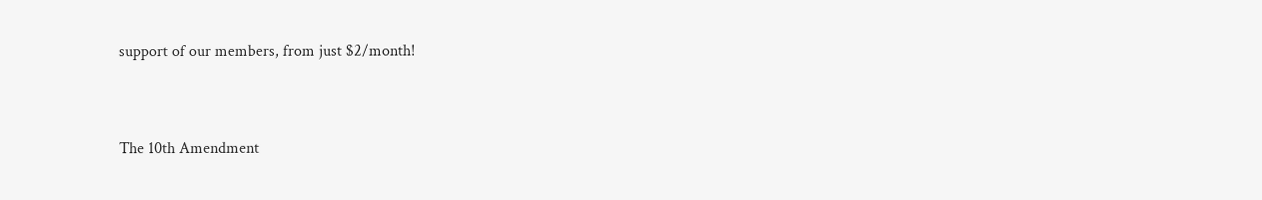support of our members, from just $2/month!



The 10th Amendment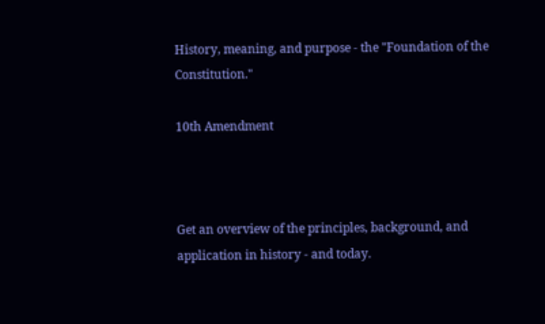History, meaning, and purpose - the "Foundation of the Constitution."

10th Amendment



Get an overview of the principles, background, and application in history - and today.